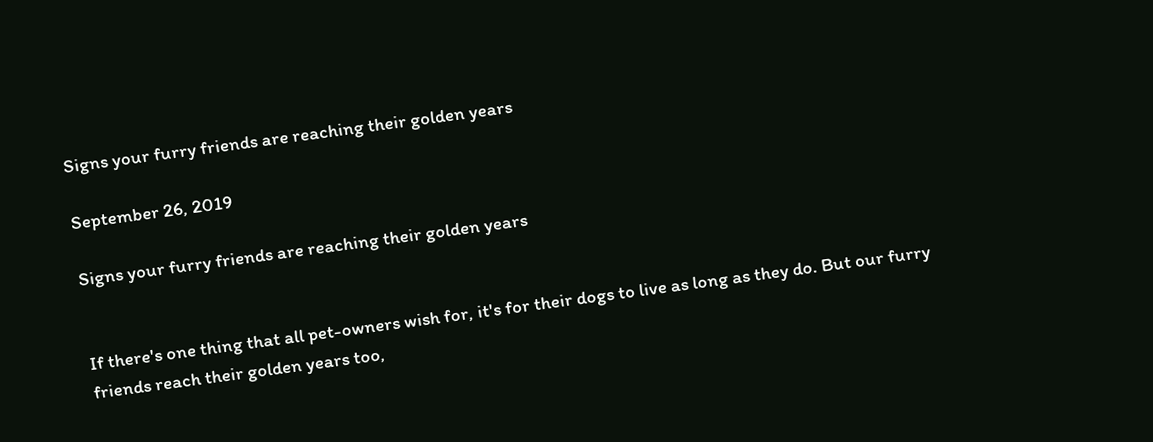Signs your furry friends are reaching their golden years

September 26, 2019

Signs your furry friends are reaching their golden years


If there's one thing that all pet-owners wish for, it's for their dogs to live as long as they do. But our furry friends reach their golden years too,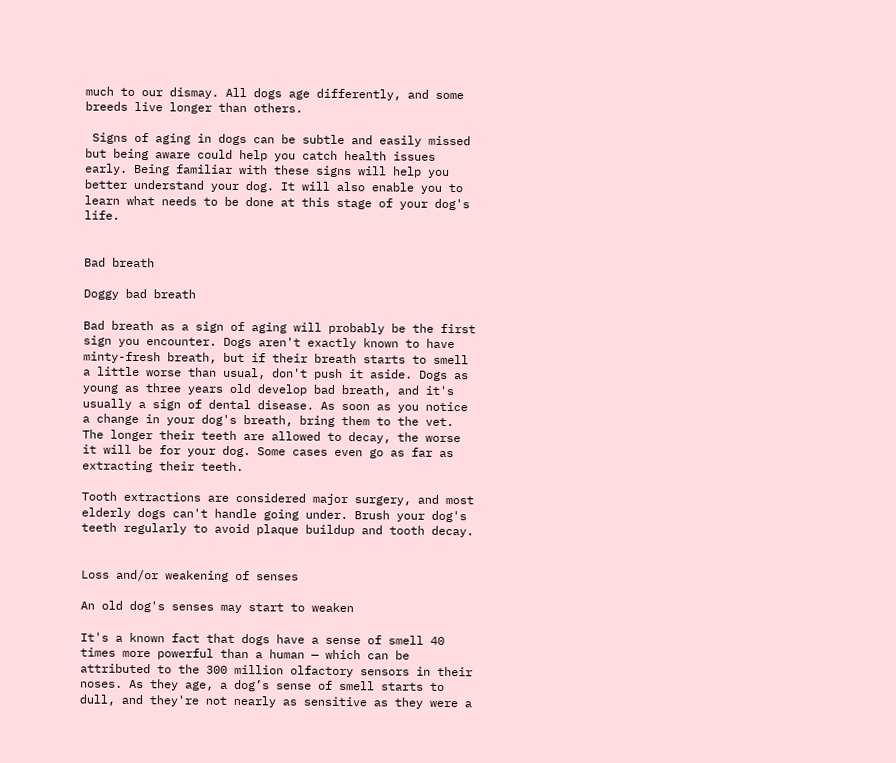much to our dismay. All dogs age differently, and some breeds live longer than others.

 Signs of aging in dogs can be subtle and easily missed but being aware could help you catch health issues early. Being familiar with these signs will help you better understand your dog. It will also enable you to learn what needs to be done at this stage of your dog's life.


Bad breath

Doggy bad breath

Bad breath as a sign of aging will probably be the first sign you encounter. Dogs aren't exactly known to have minty-fresh breath, but if their breath starts to smell a little worse than usual, don't push it aside. Dogs as young as three years old develop bad breath, and it's usually a sign of dental disease. As soon as you notice a change in your dog's breath, bring them to the vet. The longer their teeth are allowed to decay, the worse it will be for your dog. Some cases even go as far as extracting their teeth.

Tooth extractions are considered major surgery, and most elderly dogs can't handle going under. Brush your dog's teeth regularly to avoid plaque buildup and tooth decay.


Loss and/or weakening of senses

An old dog's senses may start to weaken

It's a known fact that dogs have a sense of smell 40 times more powerful than a human — which can be attributed to the 300 million olfactory sensors in their noses. As they age, a dog’s sense of smell starts to dull, and they're not nearly as sensitive as they were a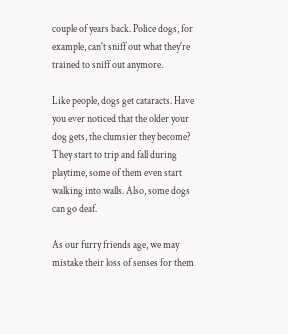couple of years back. Police dogs, for example, can't sniff out what they're trained to sniff out anymore.

Like people, dogs get cataracts. Have you ever noticed that the older your dog gets, the clumsier they become? They start to trip and fall during playtime, some of them even start walking into walls. Also, some dogs can go deaf.

As our furry friends age, we may mistake their loss of senses for them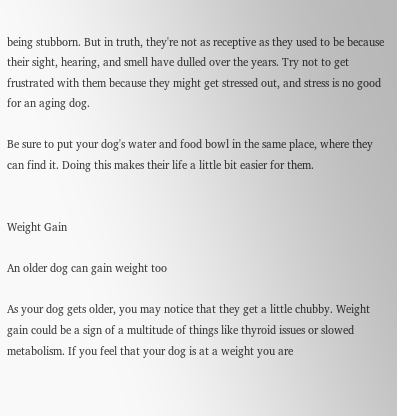being stubborn. But in truth, they're not as receptive as they used to be because their sight, hearing, and smell have dulled over the years. Try not to get frustrated with them because they might get stressed out, and stress is no good for an aging dog.

Be sure to put your dog's water and food bowl in the same place, where they can find it. Doing this makes their life a little bit easier for them.


Weight Gain

An older dog can gain weight too

As your dog gets older, you may notice that they get a little chubby. Weight gain could be a sign of a multitude of things like thyroid issues or slowed metabolism. If you feel that your dog is at a weight you are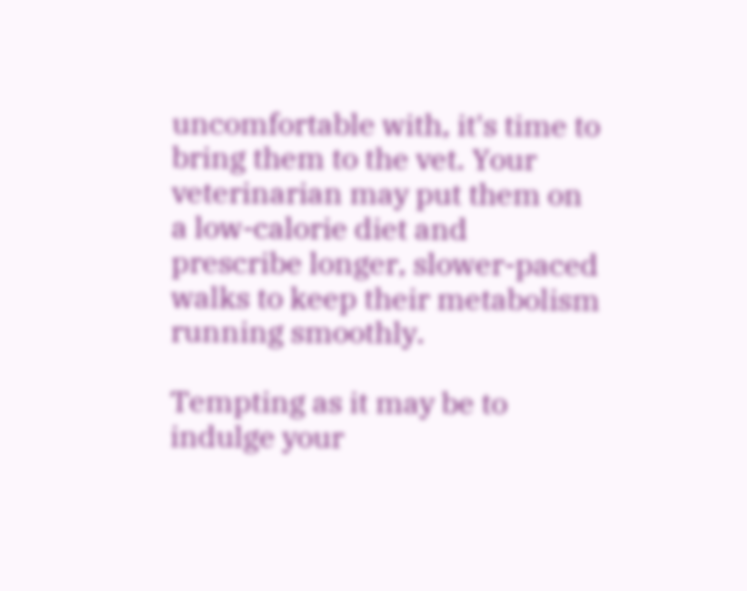uncomfortable with, it's time to bring them to the vet. Your veterinarian may put them on a low-calorie diet and prescribe longer, slower-paced walks to keep their metabolism running smoothly.

Tempting as it may be to indulge your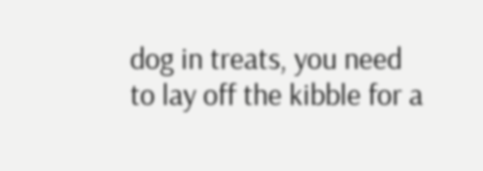dog in treats, you need to lay off the kibble for a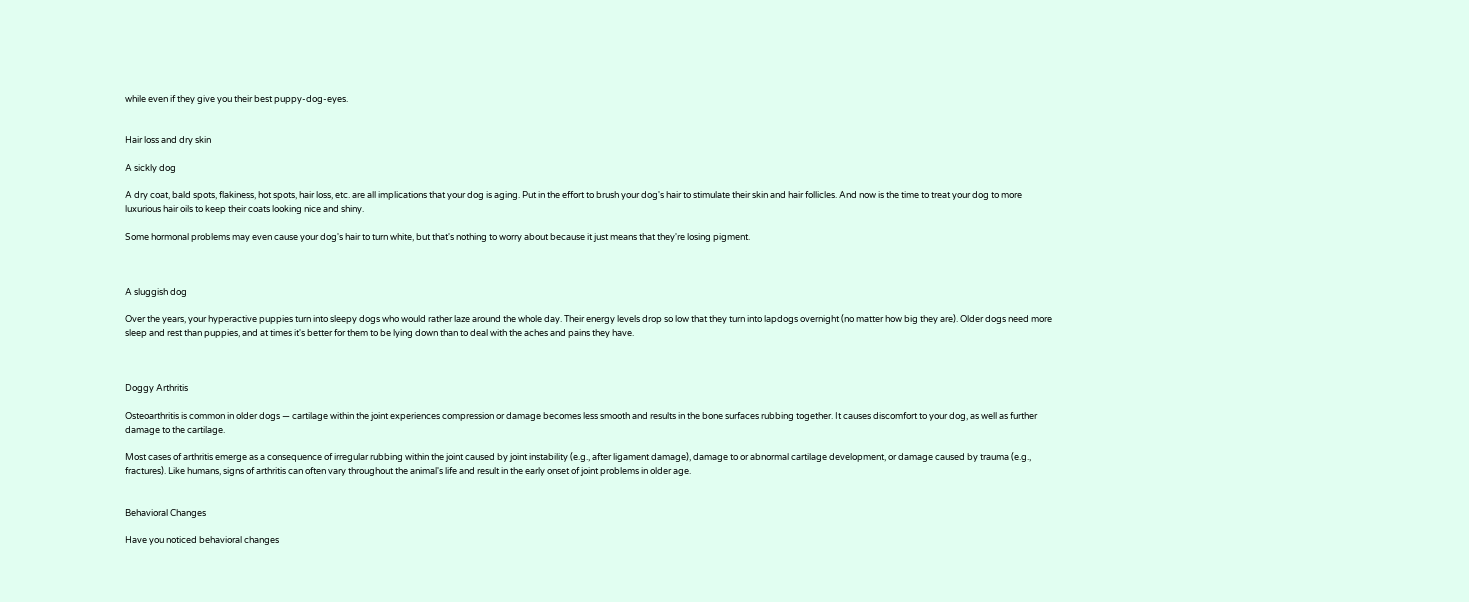while even if they give you their best puppy-dog-eyes.


Hair loss and dry skin

A sickly dog

A dry coat, bald spots, flakiness, hot spots, hair loss, etc. are all implications that your dog is aging. Put in the effort to brush your dog's hair to stimulate their skin and hair follicles. And now is the time to treat your dog to more luxurious hair oils to keep their coats looking nice and shiny.

Some hormonal problems may even cause your dog's hair to turn white, but that's nothing to worry about because it just means that they're losing pigment.



A sluggish dog

Over the years, your hyperactive puppies turn into sleepy dogs who would rather laze around the whole day. Their energy levels drop so low that they turn into lapdogs overnight (no matter how big they are). Older dogs need more sleep and rest than puppies, and at times it's better for them to be lying down than to deal with the aches and pains they have.



Doggy Arthritis

Osteoarthritis is common in older dogs — cartilage within the joint experiences compression or damage becomes less smooth and results in the bone surfaces rubbing together. It causes discomfort to your dog, as well as further damage to the cartilage.

Most cases of arthritis emerge as a consequence of irregular rubbing within the joint caused by joint instability (e.g., after ligament damage), damage to or abnormal cartilage development, or damage caused by trauma (e.g., fractures). Like humans, signs of arthritis can often vary throughout the animal's life and result in the early onset of joint problems in older age.


Behavioral Changes

Have you noticed behavioral changes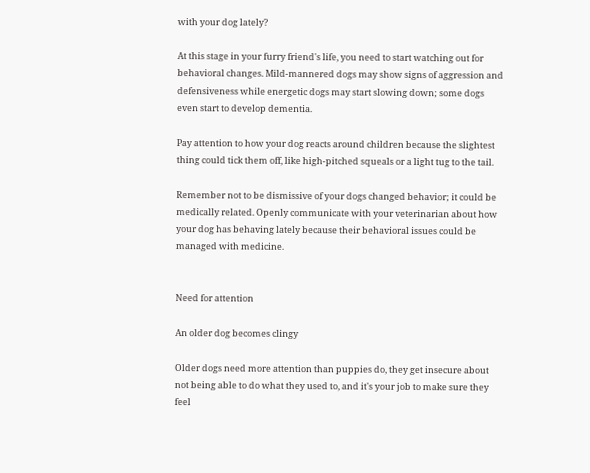with your dog lately?

At this stage in your furry friend's life, you need to start watching out for behavioral changes. Mild-mannered dogs may show signs of aggression and defensiveness while energetic dogs may start slowing down; some dogs even start to develop dementia.

Pay attention to how your dog reacts around children because the slightest thing could tick them off, like high-pitched squeals or a light tug to the tail.

Remember not to be dismissive of your dogs changed behavior; it could be medically related. Openly communicate with your veterinarian about how your dog has behaving lately because their behavioral issues could be managed with medicine.


Need for attention

An older dog becomes clingy

Older dogs need more attention than puppies do, they get insecure about not being able to do what they used to, and it's your job to make sure they feel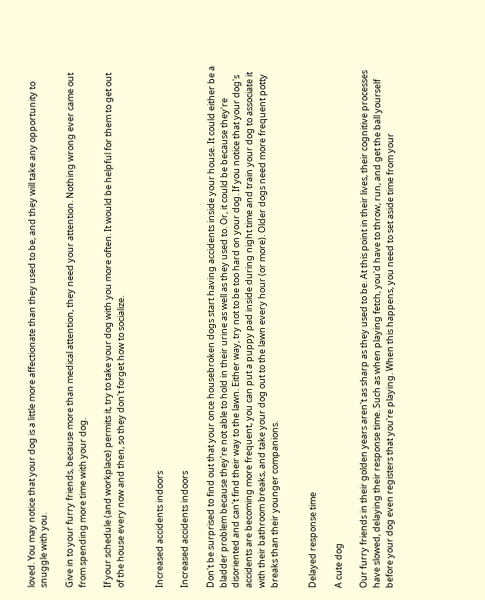loved. You may notice that your dog is a little more affectionate than they used to be, and they will take any opportunity to snuggle with you.

Give in to your furry friends, because more than medical attention, they need your attention. Nothing wrong ever came out from spending more time with your dog.

If your schedule (and workplace) permits it, try to take your dog with you more often. It would be helpful for them to get out of the house every now and then, so they don't forget how to socialize.


Increased accidents indoors

Increased accidents indoors

Don't be surprised to find out that your once housebroken dogs start having accidents inside your house. It could either be a bladder problem because they're not able to hold in their urine as well as they used to. Or, it could be because they're disoriented and can't find their way to the lawn. Either way, try not to be too hard on your dog. If you notice that your dog's accidents are becoming more frequent, you can put a puppy pad inside during night time and train your dog to associate it with their bathroom breaks, and take your dog out to the lawn every hour (or more). Older dogs need more frequent potty breaks than their younger companions.


Delayed response time

A cute dog

Our furry friends in their golden years aren't as sharp as they used to be. At this point in their lives, their cognitive processes have slowed, delaying their response time. Such as when playing fetch, you'd have to throw, run, and get the ball yourself before your dog even registers that you're playing. When this happens, you need to set aside time from your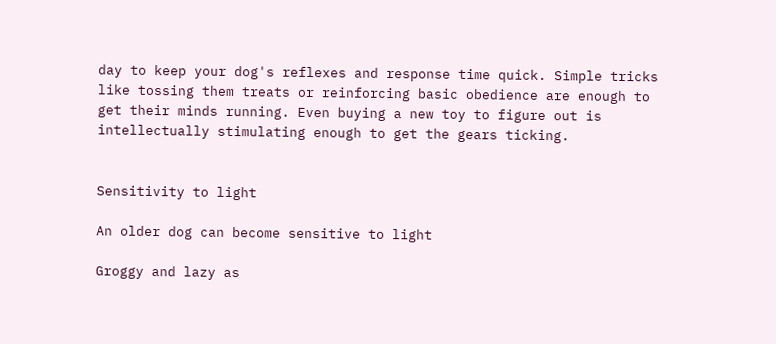day to keep your dog's reflexes and response time quick. Simple tricks like tossing them treats or reinforcing basic obedience are enough to get their minds running. Even buying a new toy to figure out is intellectually stimulating enough to get the gears ticking.


Sensitivity to light

An older dog can become sensitive to light

Groggy and lazy as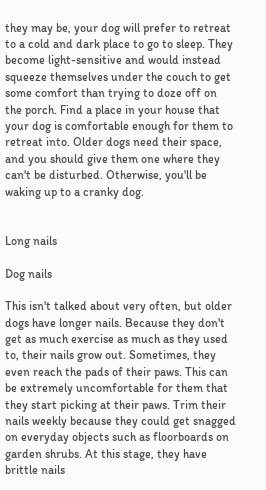they may be, your dog will prefer to retreat to a cold and dark place to go to sleep. They become light-sensitive and would instead squeeze themselves under the couch to get some comfort than trying to doze off on the porch. Find a place in your house that your dog is comfortable enough for them to retreat into. Older dogs need their space, and you should give them one where they can't be disturbed. Otherwise, you'll be waking up to a cranky dog.


Long nails

Dog nails

This isn't talked about very often, but older dogs have longer nails. Because they don't get as much exercise as much as they used to, their nails grow out. Sometimes, they even reach the pads of their paws. This can be extremely uncomfortable for them that they start picking at their paws. Trim their nails weekly because they could get snagged on everyday objects such as floorboards on garden shrubs. At this stage, they have brittle nails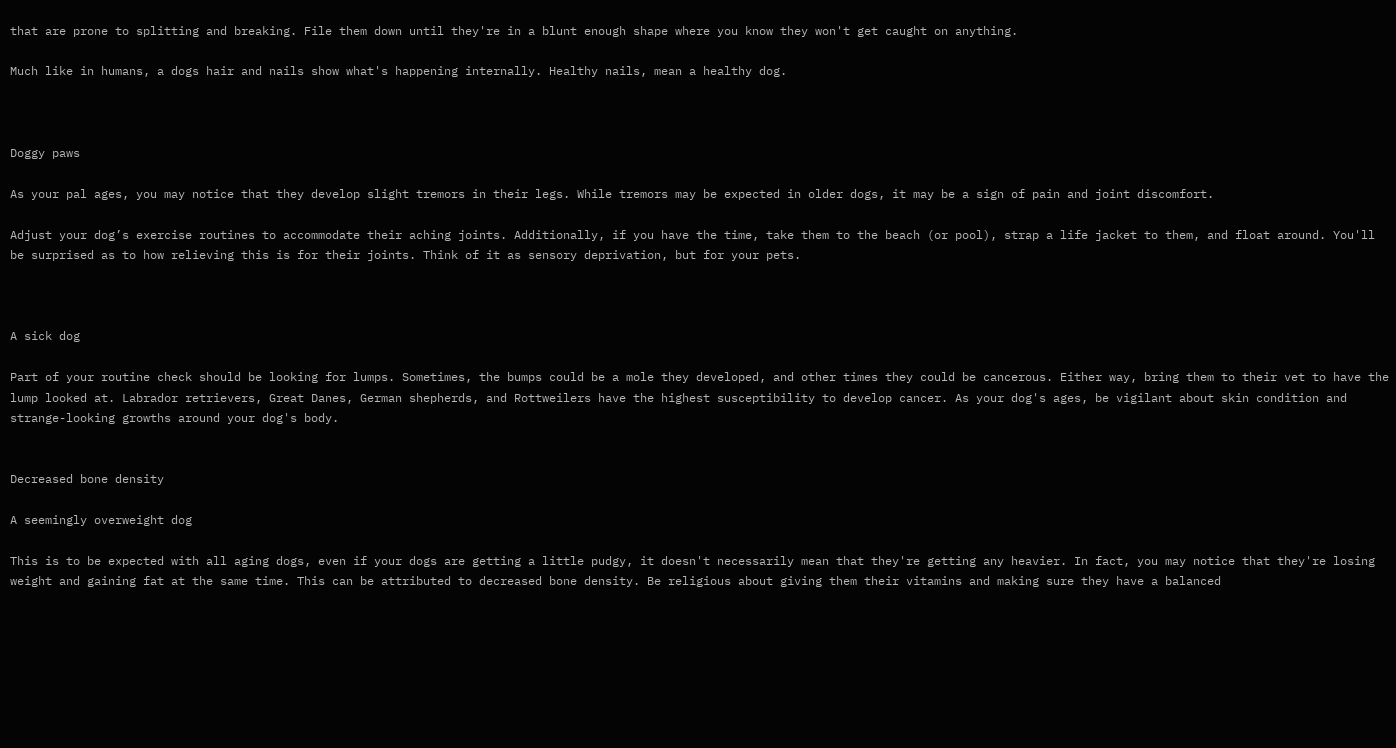that are prone to splitting and breaking. File them down until they're in a blunt enough shape where you know they won't get caught on anything.

Much like in humans, a dogs hair and nails show what's happening internally. Healthy nails, mean a healthy dog.



Doggy paws

As your pal ages, you may notice that they develop slight tremors in their legs. While tremors may be expected in older dogs, it may be a sign of pain and joint discomfort.

Adjust your dog’s exercise routines to accommodate their aching joints. Additionally, if you have the time, take them to the beach (or pool), strap a life jacket to them, and float around. You'll be surprised as to how relieving this is for their joints. Think of it as sensory deprivation, but for your pets.



A sick dog

Part of your routine check should be looking for lumps. Sometimes, the bumps could be a mole they developed, and other times they could be cancerous. Either way, bring them to their vet to have the lump looked at. Labrador retrievers, Great Danes, German shepherds, and Rottweilers have the highest susceptibility to develop cancer. As your dog's ages, be vigilant about skin condition and strange-looking growths around your dog's body.


Decreased bone density

A seemingly overweight dog

This is to be expected with all aging dogs, even if your dogs are getting a little pudgy, it doesn't necessarily mean that they're getting any heavier. In fact, you may notice that they're losing weight and gaining fat at the same time. This can be attributed to decreased bone density. Be religious about giving them their vitamins and making sure they have a balanced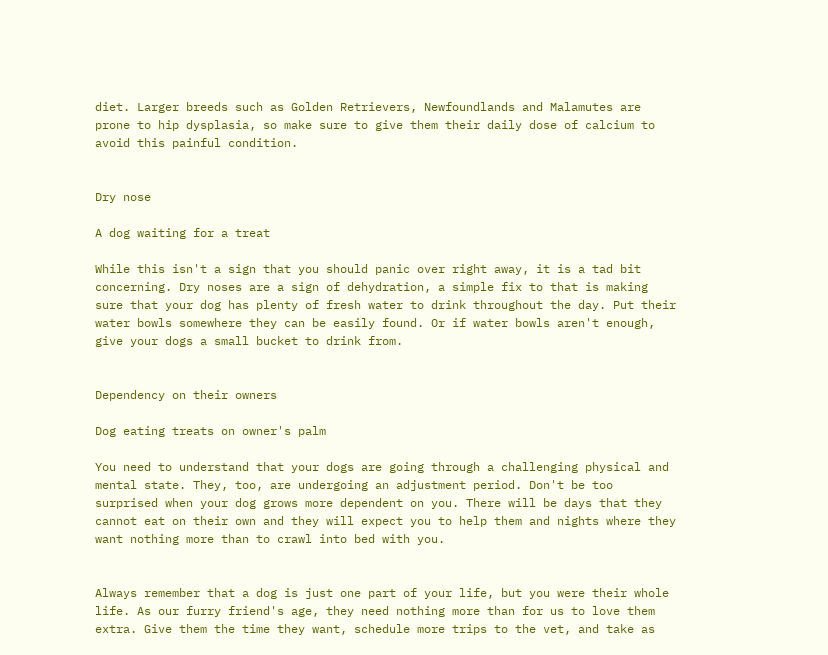diet. Larger breeds such as Golden Retrievers, Newfoundlands and Malamutes are prone to hip dysplasia, so make sure to give them their daily dose of calcium to avoid this painful condition.


Dry nose

A dog waiting for a treat

While this isn't a sign that you should panic over right away, it is a tad bit concerning. Dry noses are a sign of dehydration, a simple fix to that is making sure that your dog has plenty of fresh water to drink throughout the day. Put their water bowls somewhere they can be easily found. Or if water bowls aren't enough, give your dogs a small bucket to drink from.


Dependency on their owners

Dog eating treats on owner's palm

You need to understand that your dogs are going through a challenging physical and mental state. They, too, are undergoing an adjustment period. Don't be too surprised when your dog grows more dependent on you. There will be days that they cannot eat on their own and they will expect you to help them and nights where they want nothing more than to crawl into bed with you.


Always remember that a dog is just one part of your life, but you were their whole life. As our furry friend's age, they need nothing more than for us to love them extra. Give them the time they want, schedule more trips to the vet, and take as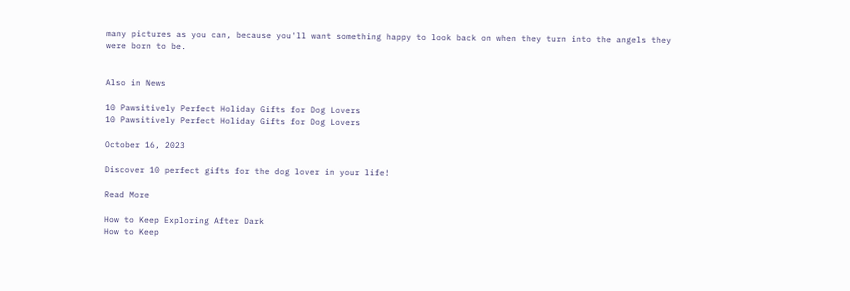many pictures as you can, because you'll want something happy to look back on when they turn into the angels they were born to be.


Also in News

10 Pawsitively Perfect Holiday Gifts for Dog Lovers
10 Pawsitively Perfect Holiday Gifts for Dog Lovers

October 16, 2023

Discover 10 perfect gifts for the dog lover in your life!

Read More

How to Keep Exploring After Dark
How to Keep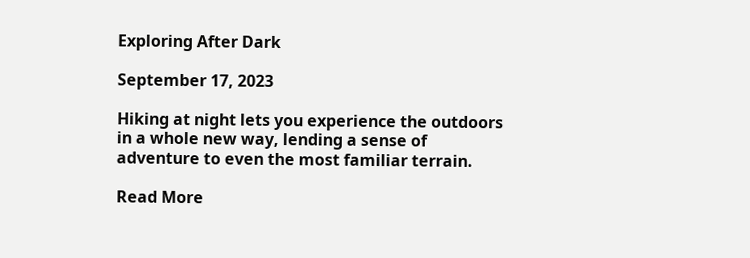Exploring After Dark

September 17, 2023

Hiking at night lets you experience the outdoors in a whole new way, lending a sense of adventure to even the most familiar terrain.

Read More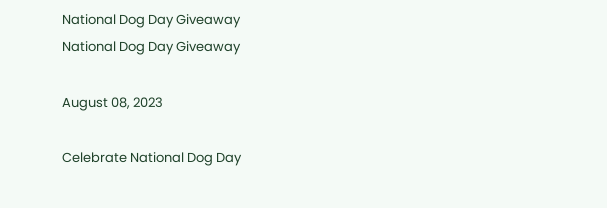National Dog Day Giveaway
National Dog Day Giveaway

August 08, 2023

Celebrate National Dog Day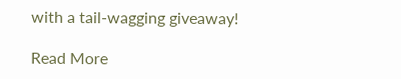with a tail-wagging giveaway!

Read More